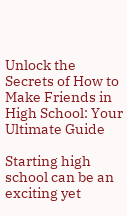Unlock the Secrets of How to Make Friends in High School: Your Ultimate Guide

Starting high school can be an exciting yet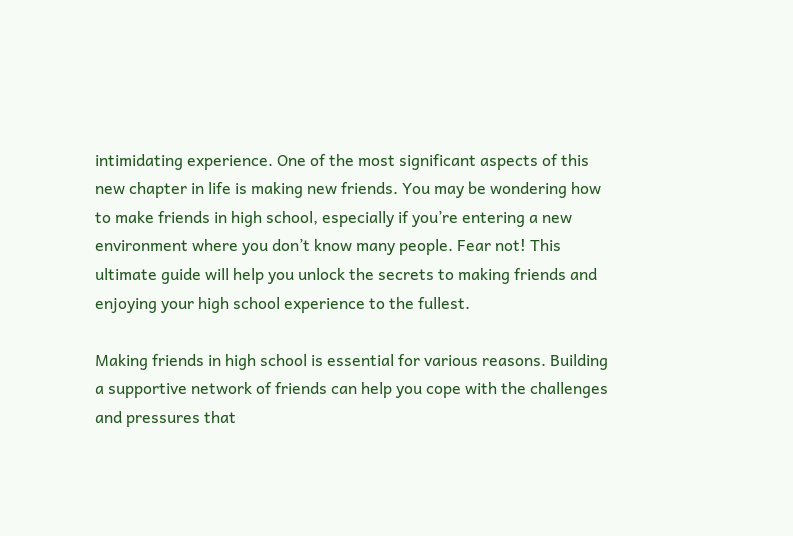intimidating experience. One of the most significant aspects of this new chapter in life is making new friends. You may be wondering how to make friends in high school, especially if you’re entering a new environment where you don’t know many people. Fear not! This ultimate guide will help you unlock the secrets to making friends and enjoying your high school experience to the fullest.

Making friends in high school is essential for various reasons. Building a supportive network of friends can help you cope with the challenges and pressures that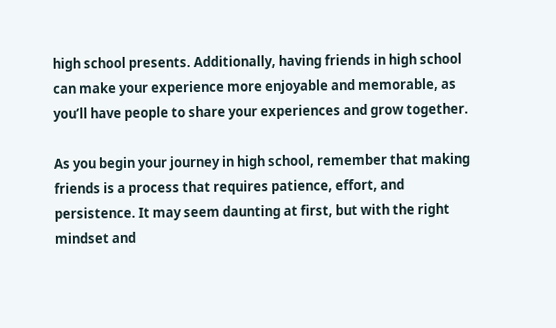high school presents. Additionally, having friends in high school can make your experience more enjoyable and memorable, as you’ll have people to share your experiences and grow together.

As you begin your journey in high school, remember that making friends is a process that requires patience, effort, and persistence. It may seem daunting at first, but with the right mindset and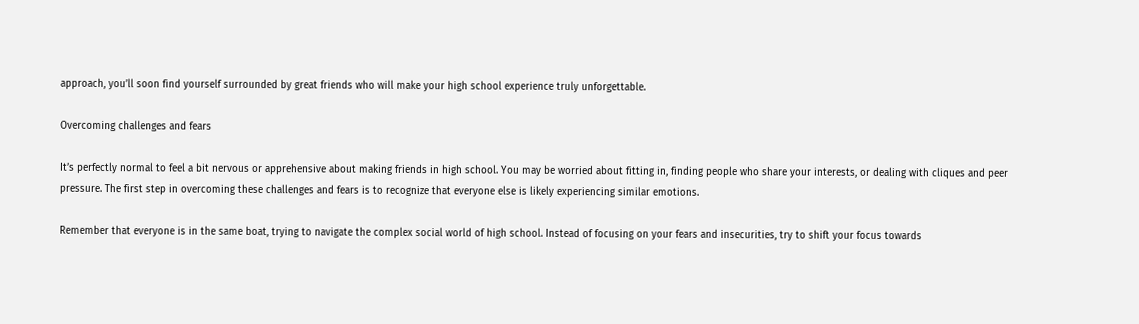approach, you’ll soon find yourself surrounded by great friends who will make your high school experience truly unforgettable.

Overcoming challenges and fears

It’s perfectly normal to feel a bit nervous or apprehensive about making friends in high school. You may be worried about fitting in, finding people who share your interests, or dealing with cliques and peer pressure. The first step in overcoming these challenges and fears is to recognize that everyone else is likely experiencing similar emotions.

Remember that everyone is in the same boat, trying to navigate the complex social world of high school. Instead of focusing on your fears and insecurities, try to shift your focus towards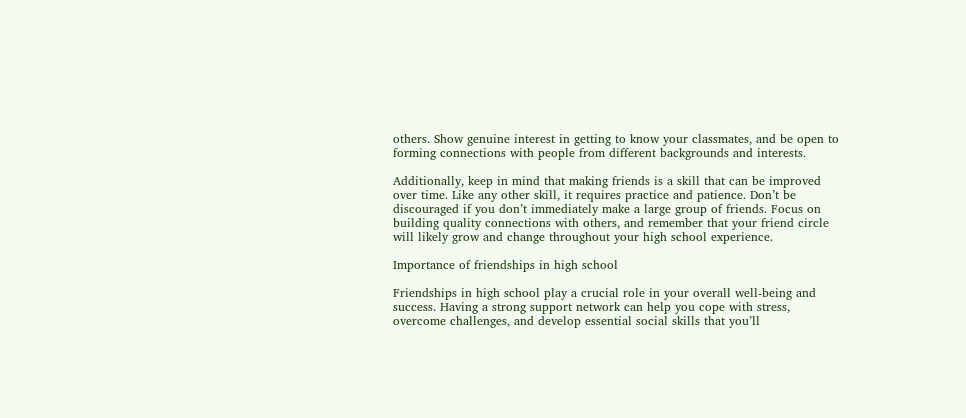others. Show genuine interest in getting to know your classmates, and be open to forming connections with people from different backgrounds and interests.

Additionally, keep in mind that making friends is a skill that can be improved over time. Like any other skill, it requires practice and patience. Don’t be discouraged if you don’t immediately make a large group of friends. Focus on building quality connections with others, and remember that your friend circle will likely grow and change throughout your high school experience.

Importance of friendships in high school

Friendships in high school play a crucial role in your overall well-being and success. Having a strong support network can help you cope with stress, overcome challenges, and develop essential social skills that you’ll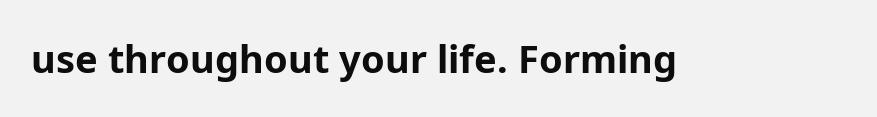use throughout your life. Forming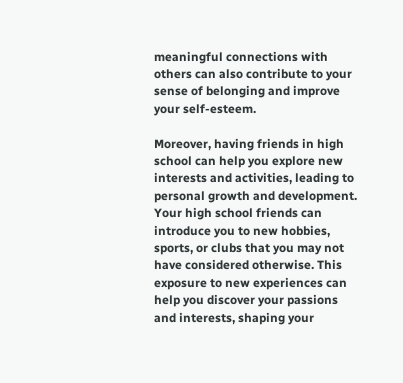meaningful connections with others can also contribute to your sense of belonging and improve your self-esteem.

Moreover, having friends in high school can help you explore new interests and activities, leading to personal growth and development. Your high school friends can introduce you to new hobbies, sports, or clubs that you may not have considered otherwise. This exposure to new experiences can help you discover your passions and interests, shaping your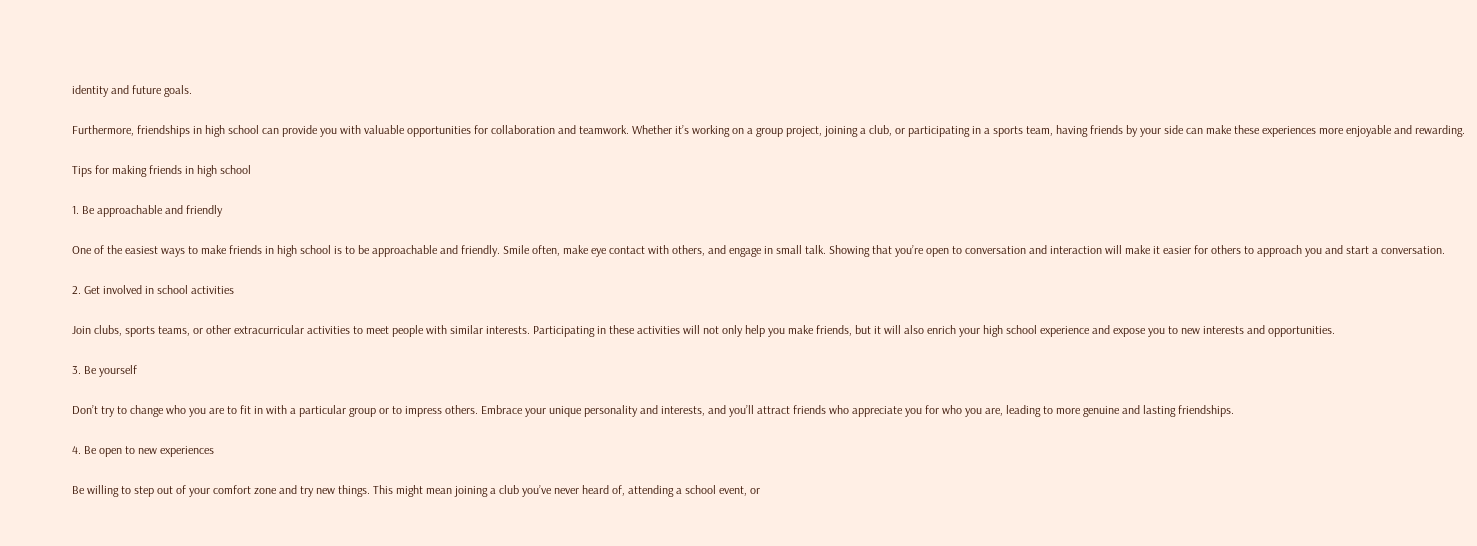identity and future goals.

Furthermore, friendships in high school can provide you with valuable opportunities for collaboration and teamwork. Whether it’s working on a group project, joining a club, or participating in a sports team, having friends by your side can make these experiences more enjoyable and rewarding.

Tips for making friends in high school

1. Be approachable and friendly

One of the easiest ways to make friends in high school is to be approachable and friendly. Smile often, make eye contact with others, and engage in small talk. Showing that you’re open to conversation and interaction will make it easier for others to approach you and start a conversation.

2. Get involved in school activities

Join clubs, sports teams, or other extracurricular activities to meet people with similar interests. Participating in these activities will not only help you make friends, but it will also enrich your high school experience and expose you to new interests and opportunities.

3. Be yourself

Don’t try to change who you are to fit in with a particular group or to impress others. Embrace your unique personality and interests, and you’ll attract friends who appreciate you for who you are, leading to more genuine and lasting friendships.

4. Be open to new experiences

Be willing to step out of your comfort zone and try new things. This might mean joining a club you’ve never heard of, attending a school event, or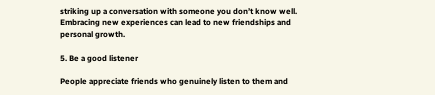striking up a conversation with someone you don’t know well. Embracing new experiences can lead to new friendships and personal growth.

5. Be a good listener

People appreciate friends who genuinely listen to them and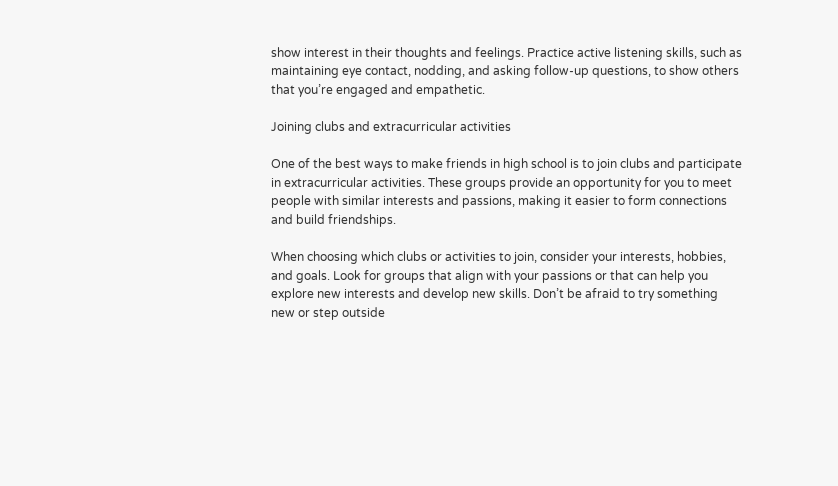show interest in their thoughts and feelings. Practice active listening skills, such as maintaining eye contact, nodding, and asking follow-up questions, to show others that you’re engaged and empathetic.

Joining clubs and extracurricular activities

One of the best ways to make friends in high school is to join clubs and participate in extracurricular activities. These groups provide an opportunity for you to meet people with similar interests and passions, making it easier to form connections and build friendships.

When choosing which clubs or activities to join, consider your interests, hobbies, and goals. Look for groups that align with your passions or that can help you explore new interests and develop new skills. Don’t be afraid to try something new or step outside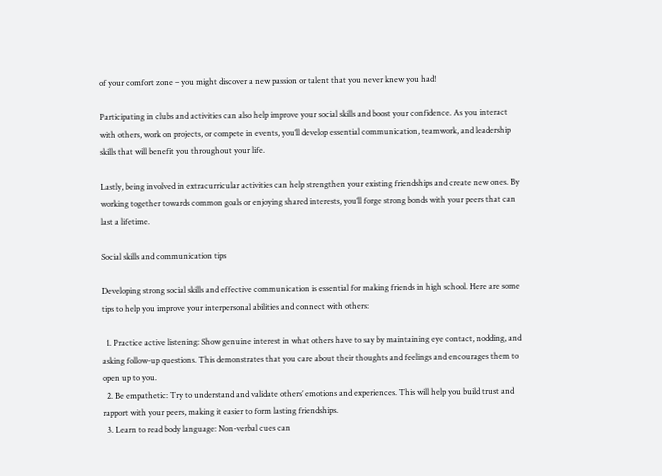of your comfort zone – you might discover a new passion or talent that you never knew you had!

Participating in clubs and activities can also help improve your social skills and boost your confidence. As you interact with others, work on projects, or compete in events, you’ll develop essential communication, teamwork, and leadership skills that will benefit you throughout your life.

Lastly, being involved in extracurricular activities can help strengthen your existing friendships and create new ones. By working together towards common goals or enjoying shared interests, you’ll forge strong bonds with your peers that can last a lifetime.

Social skills and communication tips

Developing strong social skills and effective communication is essential for making friends in high school. Here are some tips to help you improve your interpersonal abilities and connect with others:

  1. Practice active listening: Show genuine interest in what others have to say by maintaining eye contact, nodding, and asking follow-up questions. This demonstrates that you care about their thoughts and feelings and encourages them to open up to you.
  2. Be empathetic: Try to understand and validate others’ emotions and experiences. This will help you build trust and rapport with your peers, making it easier to form lasting friendships.
  3. Learn to read body language: Non-verbal cues can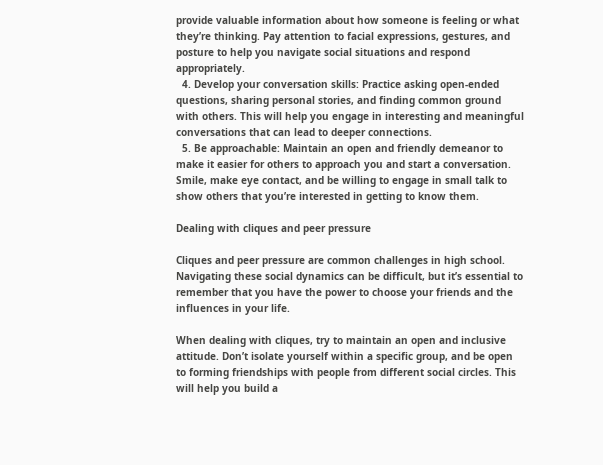provide valuable information about how someone is feeling or what they’re thinking. Pay attention to facial expressions, gestures, and posture to help you navigate social situations and respond appropriately.
  4. Develop your conversation skills: Practice asking open-ended questions, sharing personal stories, and finding common ground with others. This will help you engage in interesting and meaningful conversations that can lead to deeper connections.
  5. Be approachable: Maintain an open and friendly demeanor to make it easier for others to approach you and start a conversation. Smile, make eye contact, and be willing to engage in small talk to show others that you’re interested in getting to know them.

Dealing with cliques and peer pressure

Cliques and peer pressure are common challenges in high school. Navigating these social dynamics can be difficult, but it’s essential to remember that you have the power to choose your friends and the influences in your life.

When dealing with cliques, try to maintain an open and inclusive attitude. Don’t isolate yourself within a specific group, and be open to forming friendships with people from different social circles. This will help you build a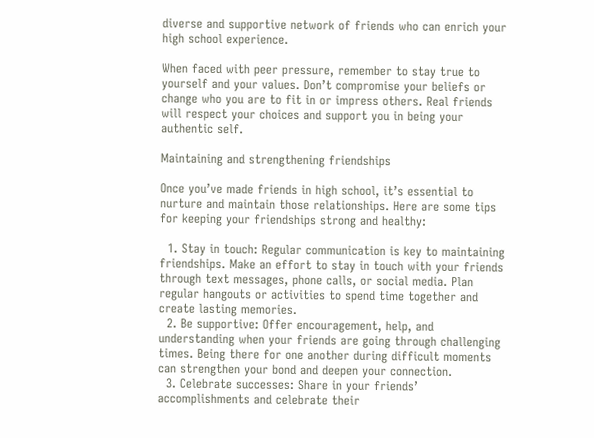diverse and supportive network of friends who can enrich your high school experience.

When faced with peer pressure, remember to stay true to yourself and your values. Don’t compromise your beliefs or change who you are to fit in or impress others. Real friends will respect your choices and support you in being your authentic self.

Maintaining and strengthening friendships

Once you’ve made friends in high school, it’s essential to nurture and maintain those relationships. Here are some tips for keeping your friendships strong and healthy:

  1. Stay in touch: Regular communication is key to maintaining friendships. Make an effort to stay in touch with your friends through text messages, phone calls, or social media. Plan regular hangouts or activities to spend time together and create lasting memories.
  2. Be supportive: Offer encouragement, help, and understanding when your friends are going through challenging times. Being there for one another during difficult moments can strengthen your bond and deepen your connection.
  3. Celebrate successes: Share in your friends’ accomplishments and celebrate their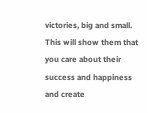victories, big and small. This will show them that you care about their success and happiness and create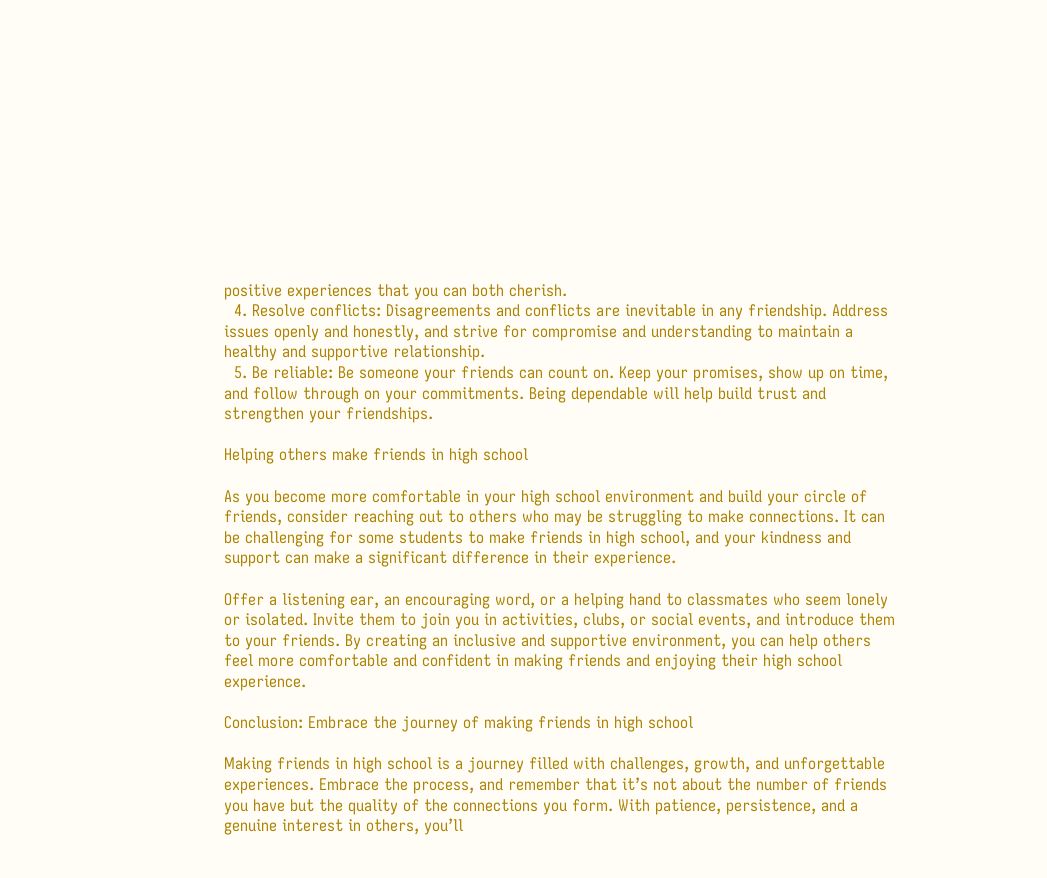positive experiences that you can both cherish.
  4. Resolve conflicts: Disagreements and conflicts are inevitable in any friendship. Address issues openly and honestly, and strive for compromise and understanding to maintain a healthy and supportive relationship.
  5. Be reliable: Be someone your friends can count on. Keep your promises, show up on time, and follow through on your commitments. Being dependable will help build trust and strengthen your friendships.

Helping others make friends in high school

As you become more comfortable in your high school environment and build your circle of friends, consider reaching out to others who may be struggling to make connections. It can be challenging for some students to make friends in high school, and your kindness and support can make a significant difference in their experience.

Offer a listening ear, an encouraging word, or a helping hand to classmates who seem lonely or isolated. Invite them to join you in activities, clubs, or social events, and introduce them to your friends. By creating an inclusive and supportive environment, you can help others feel more comfortable and confident in making friends and enjoying their high school experience.

Conclusion: Embrace the journey of making friends in high school

Making friends in high school is a journey filled with challenges, growth, and unforgettable experiences. Embrace the process, and remember that it’s not about the number of friends you have but the quality of the connections you form. With patience, persistence, and a genuine interest in others, you’ll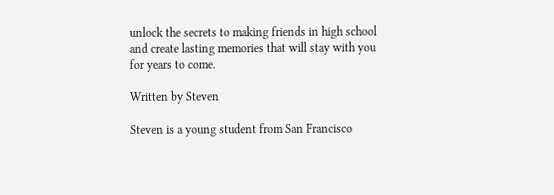unlock the secrets to making friends in high school and create lasting memories that will stay with you for years to come.

Written by Steven

Steven is a young student from San Francisco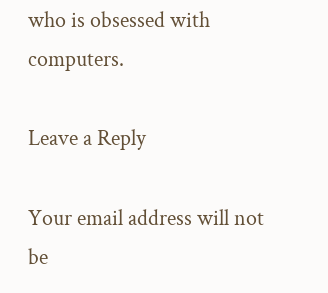who is obsessed with computers.

Leave a Reply

Your email address will not be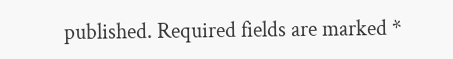published. Required fields are marked *